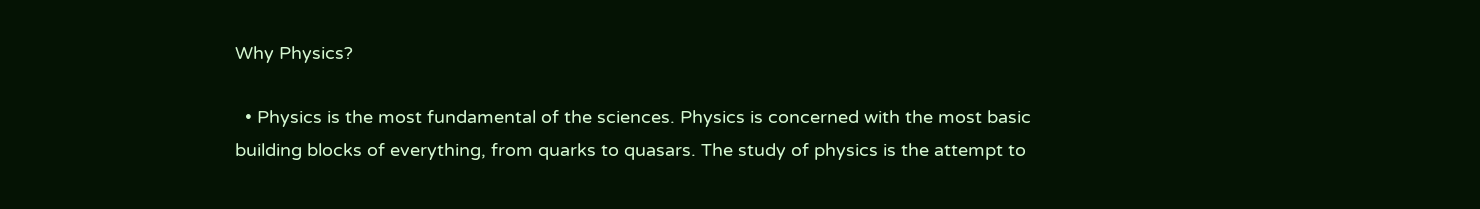Why Physics?

  • Physics is the most fundamental of the sciences. Physics is concerned with the most basic building blocks of everything, from quarks to quasars. The study of physics is the attempt to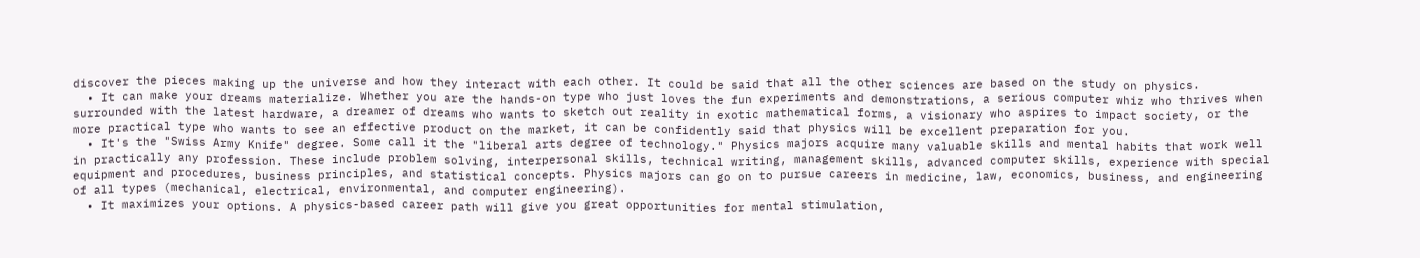discover the pieces making up the universe and how they interact with each other. It could be said that all the other sciences are based on the study on physics.
  • It can make your dreams materialize. Whether you are the hands-on type who just loves the fun experiments and demonstrations, a serious computer whiz who thrives when surrounded with the latest hardware, a dreamer of dreams who wants to sketch out reality in exotic mathematical forms, a visionary who aspires to impact society, or the more practical type who wants to see an effective product on the market, it can be confidently said that physics will be excellent preparation for you.
  • It's the "Swiss Army Knife" degree. Some call it the "liberal arts degree of technology." Physics majors acquire many valuable skills and mental habits that work well in practically any profession. These include problem solving, interpersonal skills, technical writing, management skills, advanced computer skills, experience with special equipment and procedures, business principles, and statistical concepts. Physics majors can go on to pursue careers in medicine, law, economics, business, and engineering of all types (mechanical, electrical, environmental, and computer engineering).
  • It maximizes your options. A physics-based career path will give you great opportunities for mental stimulation,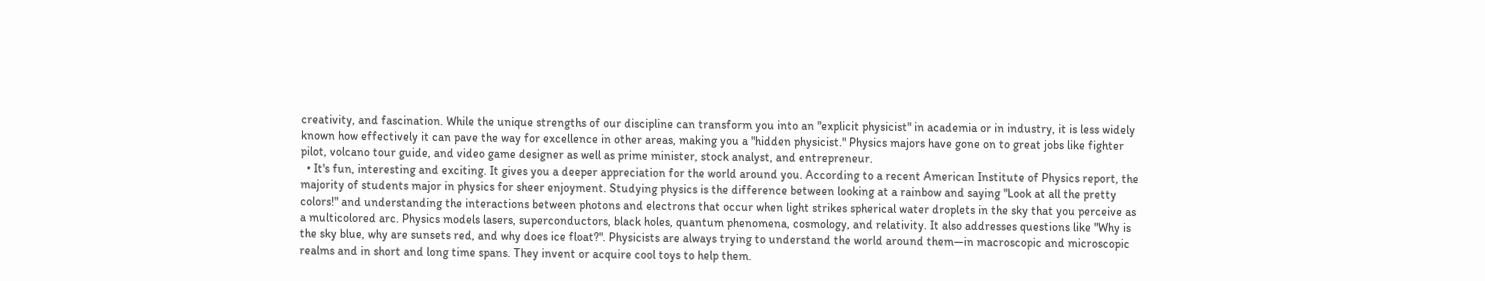creativity, and fascination. While the unique strengths of our discipline can transform you into an "explicit physicist" in academia or in industry, it is less widely known how effectively it can pave the way for excellence in other areas, making you a "hidden physicist." Physics majors have gone on to great jobs like fighter pilot, volcano tour guide, and video game designer as well as prime minister, stock analyst, and entrepreneur.
  • It's fun, interesting and exciting. It gives you a deeper appreciation for the world around you. According to a recent American Institute of Physics report, the majority of students major in physics for sheer enjoyment. Studying physics is the difference between looking at a rainbow and saying "Look at all the pretty colors!" and understanding the interactions between photons and electrons that occur when light strikes spherical water droplets in the sky that you perceive as a multicolored arc. Physics models lasers, superconductors, black holes, quantum phenomena, cosmology, and relativity. It also addresses questions like "Why is the sky blue, why are sunsets red, and why does ice float?". Physicists are always trying to understand the world around them—in macroscopic and microscopic realms and in short and long time spans. They invent or acquire cool toys to help them.